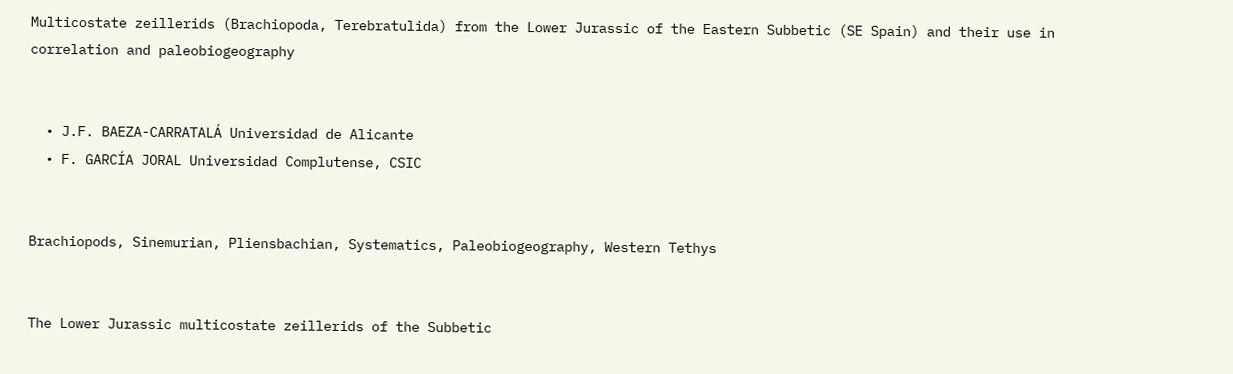Multicostate zeillerids (Brachiopoda, Terebratulida) from the Lower Jurassic of the Eastern Subbetic (SE Spain) and their use in correlation and paleobiogeography


  • J.F. BAEZA-CARRATALÁ Universidad de Alicante
  • F. GARCÍA JORAL Universidad Complutense, CSIC


Brachiopods, Sinemurian, Pliensbachian, Systematics, Paleobiogeography, Western Tethys


The Lower Jurassic multicostate zeillerids of the Subbetic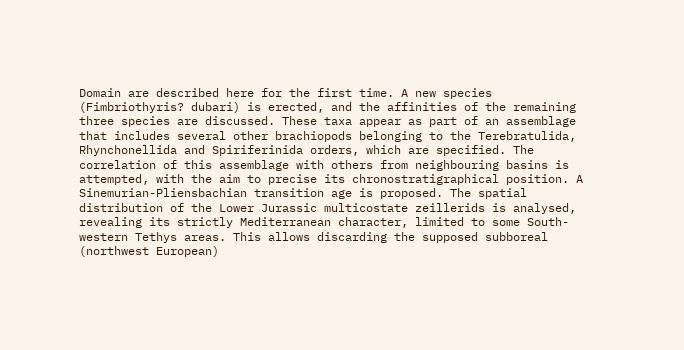Domain are described here for the first time. A new species (Fimbriothyris? dubari) is erected, and the affinities of the remaining three species are discussed. These taxa appear as part of an assemblage that includes several other brachiopods belonging to the Terebratulida, Rhynchonellida and Spiriferinida orders, which are specified. The correlation of this assemblage with others from neighbouring basins is attempted, with the aim to precise its chronostratigraphical position. A Sinemurian-Pliensbachian transition age is proposed. The spatial distribution of the Lower Jurassic multicostate zeillerids is analysed, revealing its strictly Mediterranean character, limited to some South-western Tethys areas. This allows discarding the supposed subboreal (northwest European)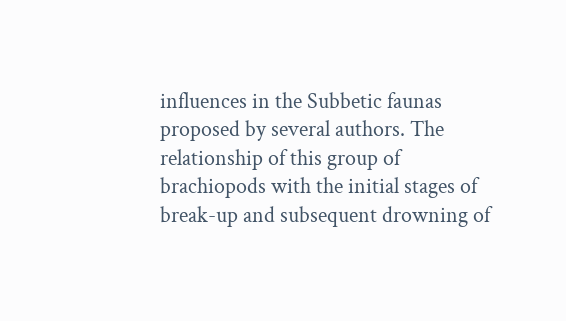influences in the Subbetic faunas proposed by several authors. The relationship of this group of brachiopods with the initial stages of break-up and subsequent drowning of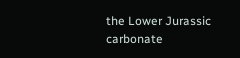the Lower Jurassic carbonate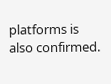platforms is also confirmed.